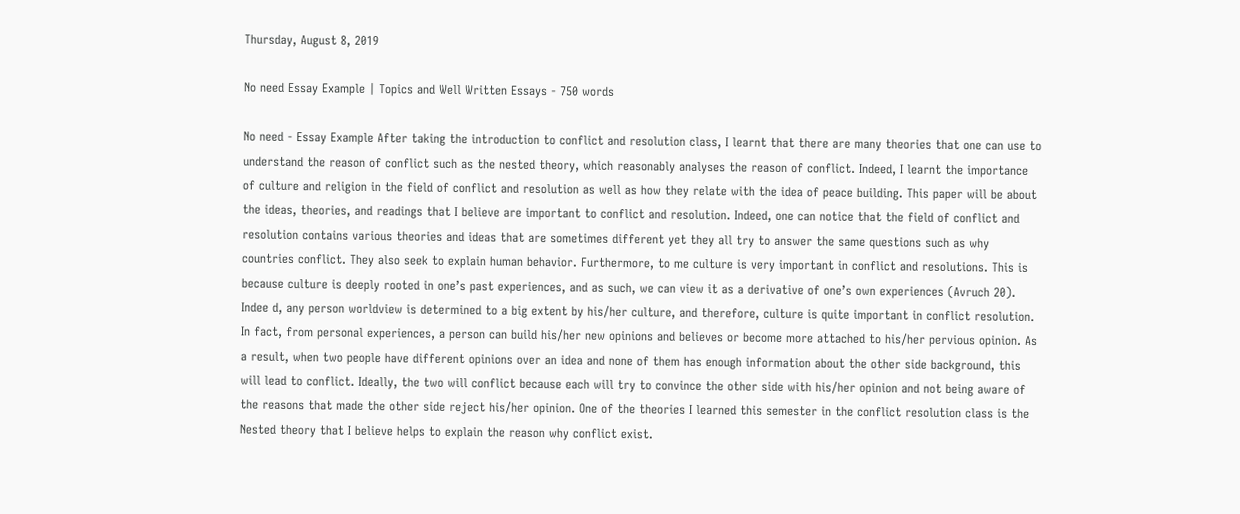Thursday, August 8, 2019

No need Essay Example | Topics and Well Written Essays - 750 words

No need - Essay Example After taking the introduction to conflict and resolution class, I learnt that there are many theories that one can use to understand the reason of conflict such as the nested theory, which reasonably analyses the reason of conflict. Indeed, I learnt the importance of culture and religion in the field of conflict and resolution as well as how they relate with the idea of peace building. This paper will be about the ideas, theories, and readings that I believe are important to conflict and resolution. Indeed, one can notice that the field of conflict and resolution contains various theories and ideas that are sometimes different yet they all try to answer the same questions such as why countries conflict. They also seek to explain human behavior. Furthermore, to me culture is very important in conflict and resolutions. This is because culture is deeply rooted in one’s past experiences, and as such, we can view it as a derivative of one’s own experiences (Avruch 20). Indee d, any person worldview is determined to a big extent by his/her culture, and therefore, culture is quite important in conflict resolution. In fact, from personal experiences, a person can build his/her new opinions and believes or become more attached to his/her pervious opinion. As a result, when two people have different opinions over an idea and none of them has enough information about the other side background, this will lead to conflict. Ideally, the two will conflict because each will try to convince the other side with his/her opinion and not being aware of the reasons that made the other side reject his/her opinion. One of the theories I learned this semester in the conflict resolution class is the Nested theory that I believe helps to explain the reason why conflict exist.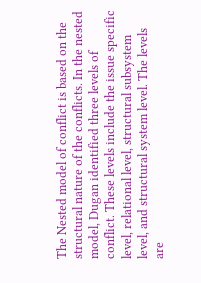The Nested model of conflict is based on the structural nature of the conflicts. In the nested model, Dugan identified three levels of conflict. These levels include the issue specific level, relational level, structural subsystem level, and structural system level. The levels are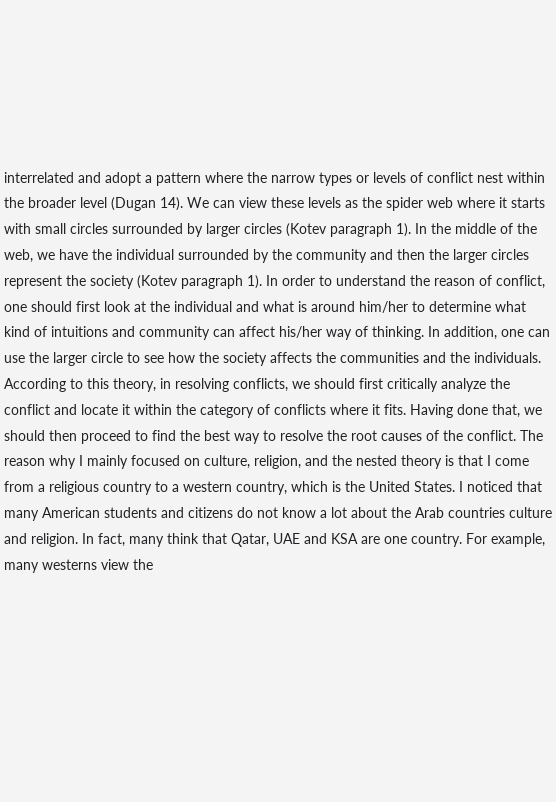interrelated and adopt a pattern where the narrow types or levels of conflict nest within the broader level (Dugan 14). We can view these levels as the spider web where it starts with small circles surrounded by larger circles (Kotev paragraph 1). In the middle of the web, we have the individual surrounded by the community and then the larger circles represent the society (Kotev paragraph 1). In order to understand the reason of conflict, one should first look at the individual and what is around him/her to determine what kind of intuitions and community can affect his/her way of thinking. In addition, one can use the larger circle to see how the society affects the communities and the individuals. According to this theory, in resolving conflicts, we should first critically analyze the conflict and locate it within the category of conflicts where it fits. Having done that, we should then proceed to find the best way to resolve the root causes of the conflict. The reason why I mainly focused on culture, religion, and the nested theory is that I come from a religious country to a western country, which is the United States. I noticed that many American students and citizens do not know a lot about the Arab countries culture and religion. In fact, many think that Qatar, UAE and KSA are one country. For example, many westerns view the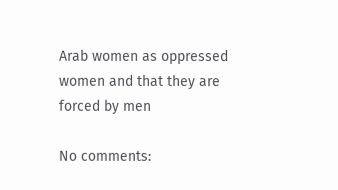Arab women as oppressed women and that they are forced by men

No comments: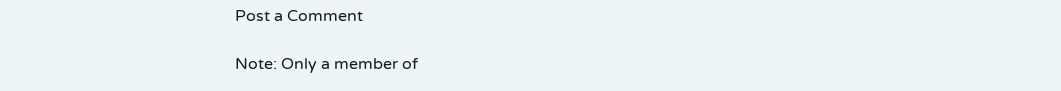Post a Comment

Note: Only a member of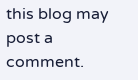this blog may post a comment.